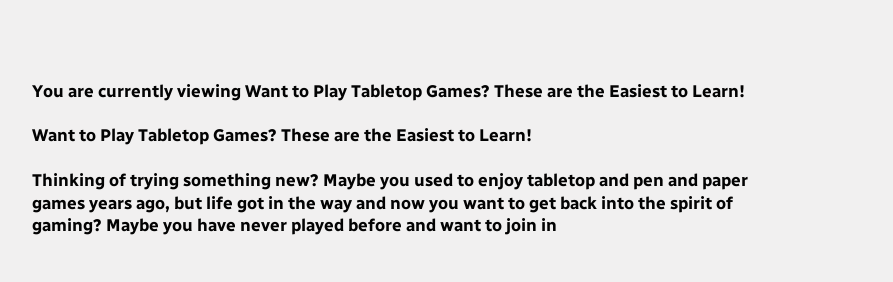You are currently viewing Want to Play Tabletop Games? These are the Easiest to Learn!

Want to Play Tabletop Games? These are the Easiest to Learn!

Thinking of trying something new? Maybe you used to enjoy tabletop and pen and paper games years ago, but life got in the way and now you want to get back into the spirit of gaming? Maybe you have never played before and want to join in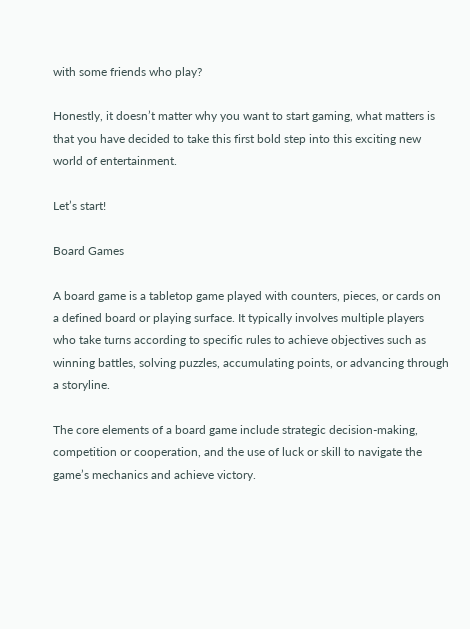with some friends who play?

Honestly, it doesn’t matter why you want to start gaming, what matters is that you have decided to take this first bold step into this exciting new world of entertainment.

Let’s start!

Board Games

A board game is a tabletop game played with counters, pieces, or cards on a defined board or playing surface. It typically involves multiple players who take turns according to specific rules to achieve objectives such as winning battles, solving puzzles, accumulating points, or advancing through a storyline.

The core elements of a board game include strategic decision-making, competition or cooperation, and the use of luck or skill to navigate the game’s mechanics and achieve victory.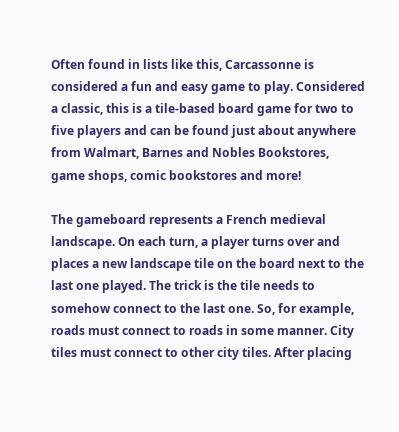Often found in lists like this, Carcassonne is considered a fun and easy game to play. Considered a classic, this is a tile-based board game for two to five players and can be found just about anywhere from Walmart, Barnes and Nobles Bookstores, game shops, comic bookstores and more!

The gameboard represents a French medieval landscape. On each turn, a player turns over and places a new landscape tile on the board next to the last one played. The trick is the tile needs to somehow connect to the last one. So, for example, roads must connect to roads in some manner. City tiles must connect to other city tiles. After placing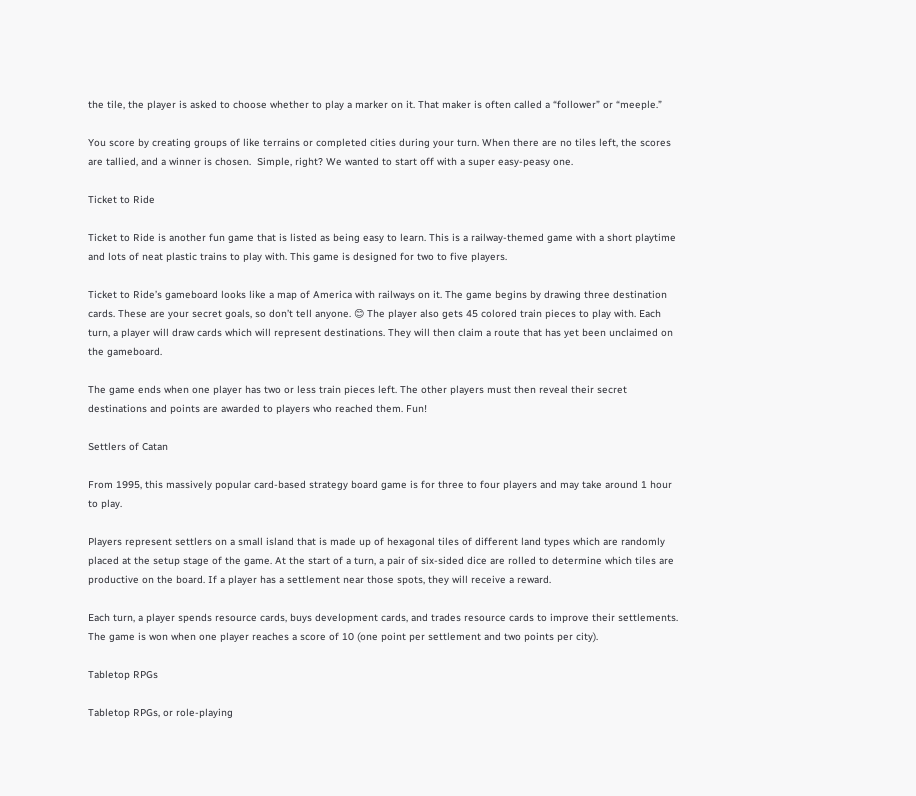the tile, the player is asked to choose whether to play a marker on it. That maker is often called a “follower” or “meeple.”

You score by creating groups of like terrains or completed cities during your turn. When there are no tiles left, the scores are tallied, and a winner is chosen.  Simple, right? We wanted to start off with a super easy-peasy one.

Ticket to Ride

Ticket to Ride is another fun game that is listed as being easy to learn. This is a railway-themed game with a short playtime and lots of neat plastic trains to play with. This game is designed for two to five players.

Ticket to Ride’s gameboard looks like a map of America with railways on it. The game begins by drawing three destination cards. These are your secret goals, so don’t tell anyone. 😊 The player also gets 45 colored train pieces to play with. Each turn, a player will draw cards which will represent destinations. They will then claim a route that has yet been unclaimed on the gameboard.

The game ends when one player has two or less train pieces left. The other players must then reveal their secret destinations and points are awarded to players who reached them. Fun!

Settlers of Catan

From 1995, this massively popular card-based strategy board game is for three to four players and may take around 1 hour to play.

Players represent settlers on a small island that is made up of hexagonal tiles of different land types which are randomly placed at the setup stage of the game. At the start of a turn, a pair of six-sided dice are rolled to determine which tiles are productive on the board. If a player has a settlement near those spots, they will receive a reward.

Each turn, a player spends resource cards, buys development cards, and trades resource cards to improve their settlements. The game is won when one player reaches a score of 10 (one point per settlement and two points per city).

Tabletop RPGs

Tabletop RPGs, or role-playing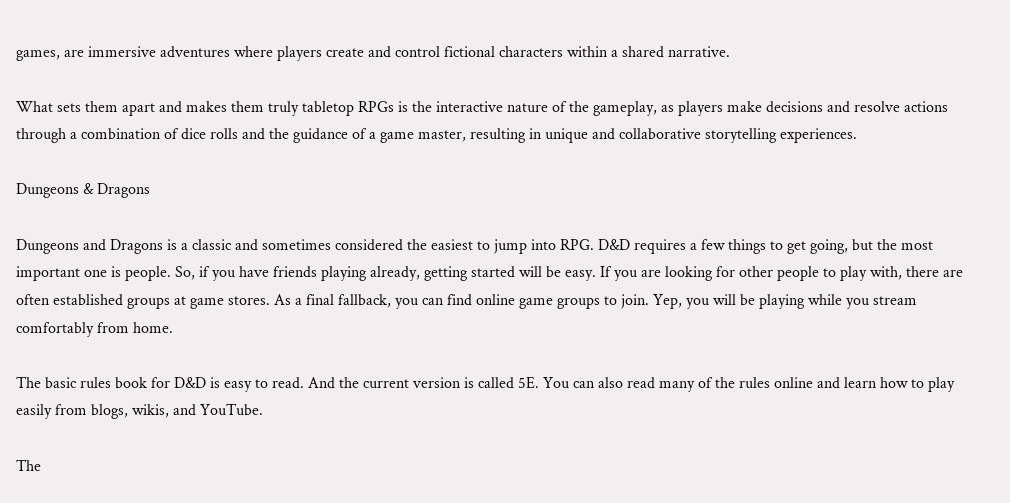games, are immersive adventures where players create and control fictional characters within a shared narrative.

What sets them apart and makes them truly tabletop RPGs is the interactive nature of the gameplay, as players make decisions and resolve actions through a combination of dice rolls and the guidance of a game master, resulting in unique and collaborative storytelling experiences.

Dungeons & Dragons

Dungeons and Dragons is a classic and sometimes considered the easiest to jump into RPG. D&D requires a few things to get going, but the most important one is people. So, if you have friends playing already, getting started will be easy. If you are looking for other people to play with, there are often established groups at game stores. As a final fallback, you can find online game groups to join. Yep, you will be playing while you stream comfortably from home.

The basic rules book for D&D is easy to read. And the current version is called 5E. You can also read many of the rules online and learn how to play easily from blogs, wikis, and YouTube.

The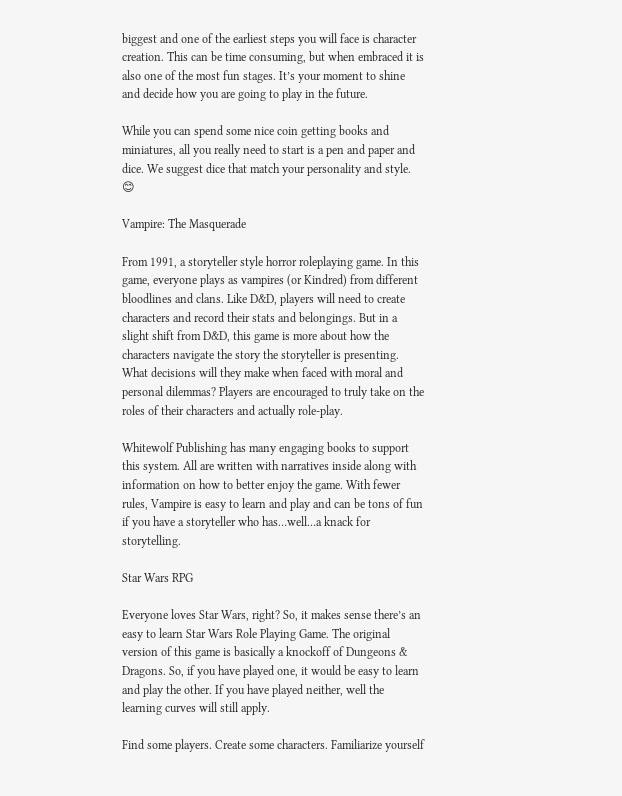biggest and one of the earliest steps you will face is character creation. This can be time consuming, but when embraced it is also one of the most fun stages. It’s your moment to shine and decide how you are going to play in the future.

While you can spend some nice coin getting books and miniatures, all you really need to start is a pen and paper and dice. We suggest dice that match your personality and style. 😊

Vampire: The Masquerade

From 1991, a storyteller style horror roleplaying game. In this game, everyone plays as vampires (or Kindred) from different bloodlines and clans. Like D&D, players will need to create characters and record their stats and belongings. But in a slight shift from D&D, this game is more about how the characters navigate the story the storyteller is presenting. What decisions will they make when faced with moral and personal dilemmas? Players are encouraged to truly take on the roles of their characters and actually role-play.

Whitewolf Publishing has many engaging books to support this system. All are written with narratives inside along with information on how to better enjoy the game. With fewer rules, Vampire is easy to learn and play and can be tons of fun if you have a storyteller who has…well…a knack for storytelling.

Star Wars RPG

Everyone loves Star Wars, right? So, it makes sense there’s an easy to learn Star Wars Role Playing Game. The original version of this game is basically a knockoff of Dungeons & Dragons. So, if you have played one, it would be easy to learn and play the other. If you have played neither, well the learning curves will still apply.

Find some players. Create some characters. Familiarize yourself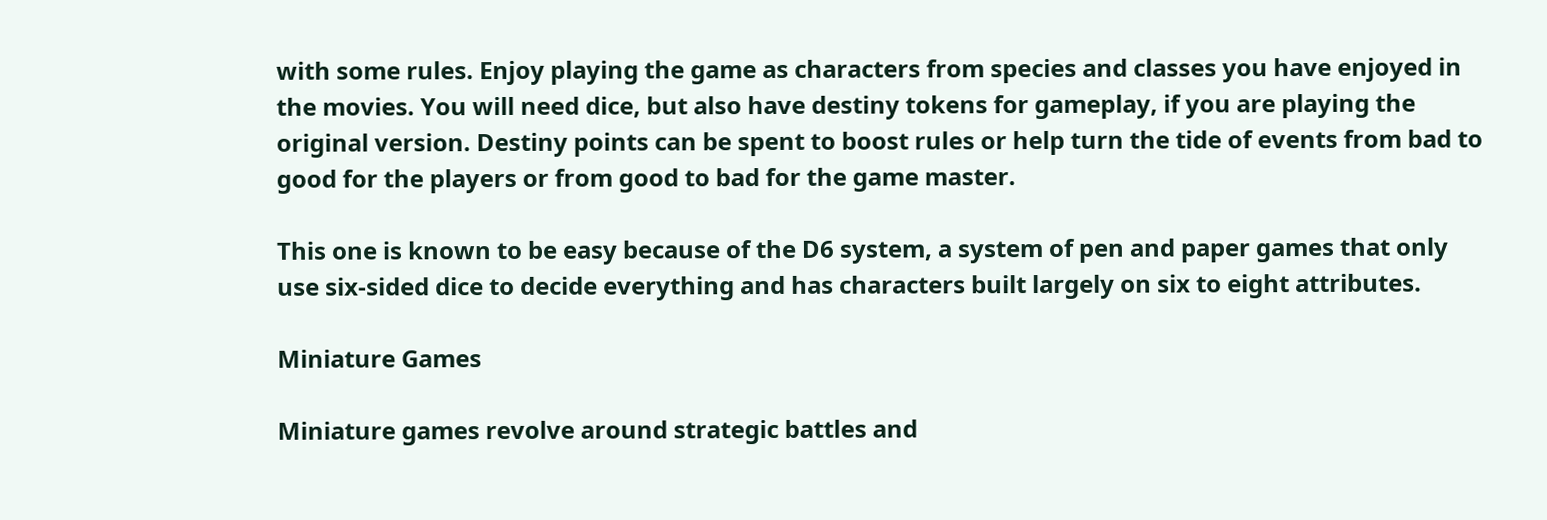with some rules. Enjoy playing the game as characters from species and classes you have enjoyed in the movies. You will need dice, but also have destiny tokens for gameplay, if you are playing the original version. Destiny points can be spent to boost rules or help turn the tide of events from bad to good for the players or from good to bad for the game master.

This one is known to be easy because of the D6 system, a system of pen and paper games that only use six-sided dice to decide everything and has characters built largely on six to eight attributes.

Miniature Games

Miniature games revolve around strategic battles and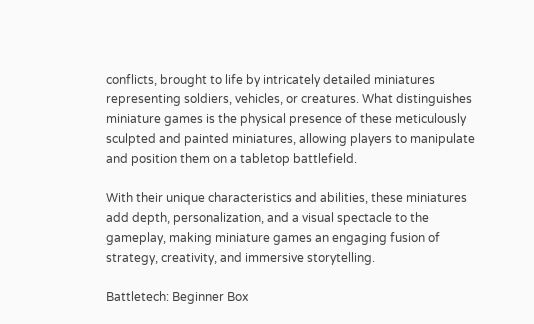conflicts, brought to life by intricately detailed miniatures representing soldiers, vehicles, or creatures. What distinguishes miniature games is the physical presence of these meticulously sculpted and painted miniatures, allowing players to manipulate and position them on a tabletop battlefield.

With their unique characteristics and abilities, these miniatures add depth, personalization, and a visual spectacle to the gameplay, making miniature games an engaging fusion of strategy, creativity, and immersive storytelling.

Battletech: Beginner Box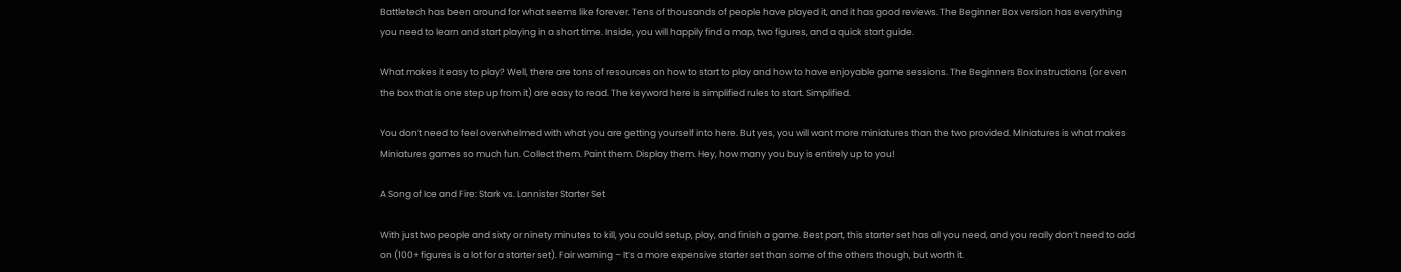Battletech has been around for what seems like forever. Tens of thousands of people have played it, and it has good reviews. The Beginner Box version has everything you need to learn and start playing in a short time. Inside, you will happily find a map, two figures, and a quick start guide.

What makes it easy to play? Well, there are tons of resources on how to start to play and how to have enjoyable game sessions. The Beginners Box instructions (or even the box that is one step up from it) are easy to read. The keyword here is simplified rules to start. Simplified.

You don’t need to feel overwhelmed with what you are getting yourself into here. But yes, you will want more miniatures than the two provided. Miniatures is what makes Miniatures games so much fun. Collect them. Paint them. Display them. Hey, how many you buy is entirely up to you!

A Song of Ice and Fire: Stark vs. Lannister Starter Set

With just two people and sixty or ninety minutes to kill, you could setup, play, and finish a game. Best part, this starter set has all you need, and you really don’t need to add on (100+ figures is a lot for a starter set). Fair warning – It’s a more expensive starter set than some of the others though, but worth it.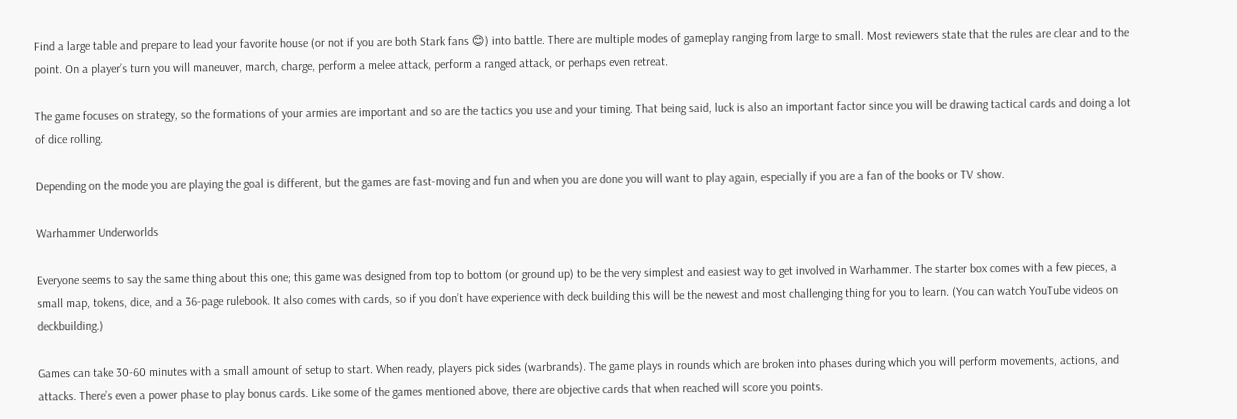Find a large table and prepare to lead your favorite house (or not if you are both Stark fans 😊) into battle. There are multiple modes of gameplay ranging from large to small. Most reviewers state that the rules are clear and to the point. On a player’s turn you will maneuver, march, charge, perform a melee attack, perform a ranged attack, or perhaps even retreat.

The game focuses on strategy, so the formations of your armies are important and so are the tactics you use and your timing. That being said, luck is also an important factor since you will be drawing tactical cards and doing a lot of dice rolling.

Depending on the mode you are playing the goal is different, but the games are fast-moving and fun and when you are done you will want to play again, especially if you are a fan of the books or TV show.

Warhammer Underworlds

Everyone seems to say the same thing about this one; this game was designed from top to bottom (or ground up) to be the very simplest and easiest way to get involved in Warhammer. The starter box comes with a few pieces, a small map, tokens, dice, and a 36-page rulebook. It also comes with cards, so if you don’t have experience with deck building this will be the newest and most challenging thing for you to learn. (You can watch YouTube videos on deckbuilding.)

Games can take 30-60 minutes with a small amount of setup to start. When ready, players pick sides (warbrands). The game plays in rounds which are broken into phases during which you will perform movements, actions, and attacks. There’s even a power phase to play bonus cards. Like some of the games mentioned above, there are objective cards that when reached will score you points.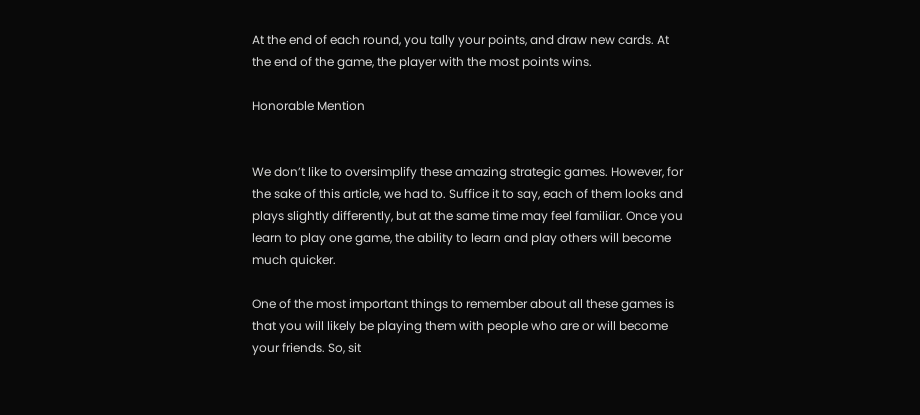At the end of each round, you tally your points, and draw new cards. At the end of the game, the player with the most points wins.

Honorable Mention


We don’t like to oversimplify these amazing strategic games. However, for the sake of this article, we had to. Suffice it to say, each of them looks and plays slightly differently, but at the same time may feel familiar. Once you learn to play one game, the ability to learn and play others will become much quicker.

One of the most important things to remember about all these games is that you will likely be playing them with people who are or will become your friends. So, sit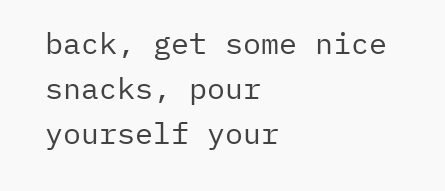back, get some nice snacks, pour yourself your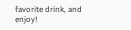favorite drink, and enjoy!